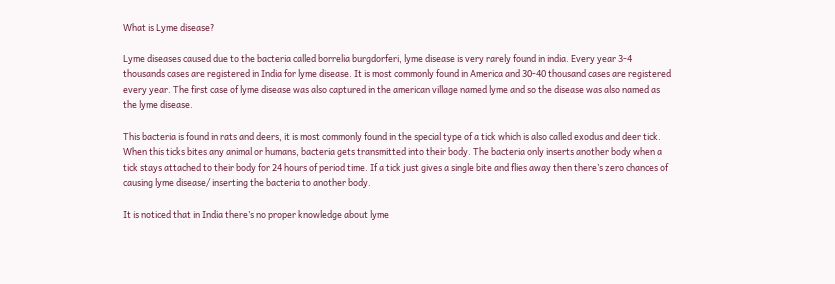What is Lyme disease?

Lyme diseases caused due to the bacteria called borrelia burgdorferi, lyme disease is very rarely found in india. Every year 3-4 thousands cases are registered in India for lyme disease. It is most commonly found in America and 30-40 thousand cases are registered every year. The first case of lyme disease was also captured in the american village named lyme and so the disease was also named as the lyme disease.

This bacteria is found in rats and deers, it is most commonly found in the special type of a tick which is also called exodus and deer tick. When this ticks bites any animal or humans, bacteria gets transmitted into their body. The bacteria only inserts another body when a tick stays attached to their body for 24 hours of period time. If a tick just gives a single bite and flies away then there’s zero chances of causing lyme disease/ inserting the bacteria to another body.

It is noticed that in India there’s no proper knowledge about lyme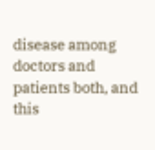disease among doctors and patients both, and this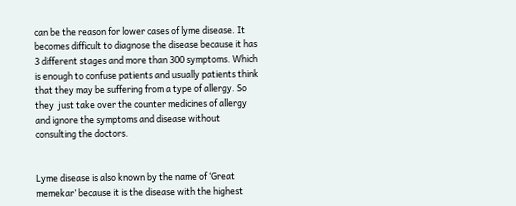can be the reason for lower cases of lyme disease. It becomes difficult to diagnose the disease because it has 3 different stages and more than 300 symptoms. Which is enough to confuse patients and usually patients think that they may be suffering from a type of allergy. So they  just take over the counter medicines of allergy and ignore the symptoms and disease without consulting the doctors.


Lyme disease is also known by the name of ‘Great memekar’ because it is the disease with the highest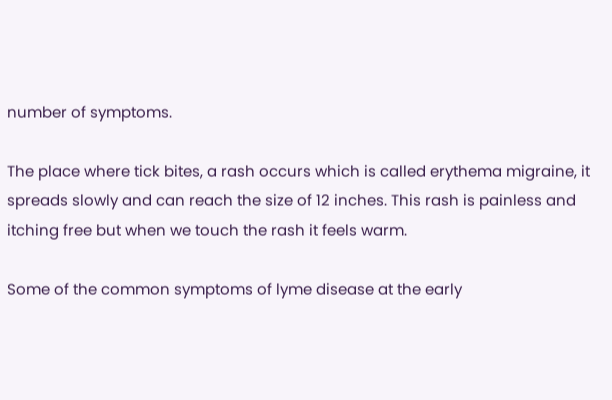number of symptoms.

The place where tick bites, a rash occurs which is called erythema migraine, it spreads slowly and can reach the size of 12 inches. This rash is painless and itching free but when we touch the rash it feels warm.

Some of the common symptoms of lyme disease at the early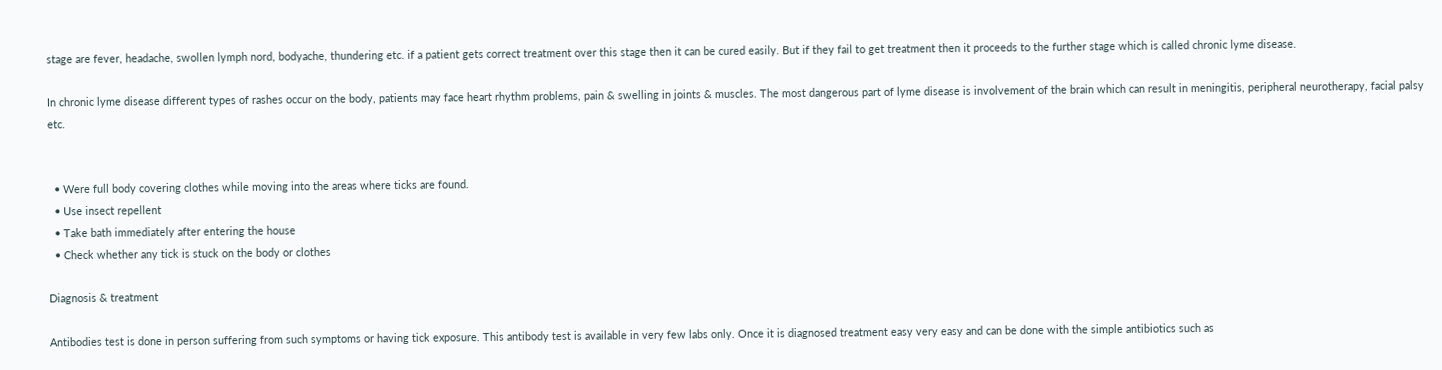stage are fever, headache, swollen lymph nord, bodyache, thundering etc. if a patient gets correct treatment over this stage then it can be cured easily. But if they fail to get treatment then it proceeds to the further stage which is called chronic lyme disease.

In chronic lyme disease different types of rashes occur on the body, patients may face heart rhythm problems, pain & swelling in joints & muscles. The most dangerous part of lyme disease is involvement of the brain which can result in meningitis, peripheral neurotherapy, facial palsy etc.


  • Were full body covering clothes while moving into the areas where ticks are found.
  • Use insect repellent
  • Take bath immediately after entering the house
  • Check whether any tick is stuck on the body or clothes

Diagnosis & treatment

Antibodies test is done in person suffering from such symptoms or having tick exposure. This antibody test is available in very few labs only. Once it is diagnosed treatment easy very easy and can be done with the simple antibiotics such as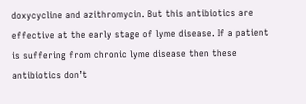doxycycline and azithromycin. But this antibiotics are effective at the early stage of lyme disease. If a patient is suffering from chronic lyme disease then these antibiotics don’t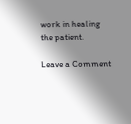work in healing the patient.

Leave a Comment